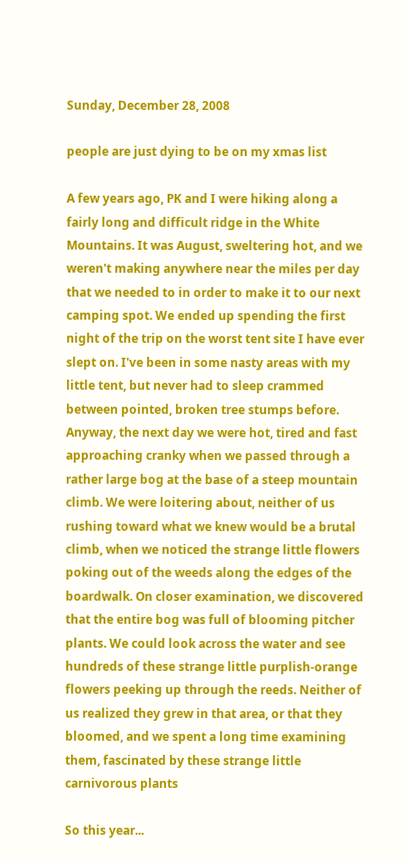Sunday, December 28, 2008

people are just dying to be on my xmas list

A few years ago, PK and I were hiking along a fairly long and difficult ridge in the White Mountains. It was August, sweltering hot, and we weren't making anywhere near the miles per day that we needed to in order to make it to our next camping spot. We ended up spending the first night of the trip on the worst tent site I have ever slept on. I've been in some nasty areas with my little tent, but never had to sleep crammed between pointed, broken tree stumps before. Anyway, the next day we were hot, tired and fast approaching cranky when we passed through a rather large bog at the base of a steep mountain climb. We were loitering about, neither of us rushing toward what we knew would be a brutal climb, when we noticed the strange little flowers poking out of the weeds along the edges of the boardwalk. On closer examination, we discovered that the entire bog was full of blooming pitcher plants. We could look across the water and see hundreds of these strange little purplish-orange flowers peeking up through the reeds. Neither of us realized they grew in that area, or that they bloomed, and we spent a long time examining them, fascinated by these strange little carnivorous plants

So this year...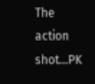The action shot...PK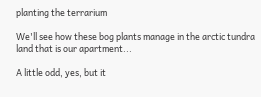planting the terrarium

We'll see how these bog plants manage in the arctic tundra land that is our apartment...

A little odd, yes, but it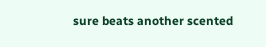sure beats another scented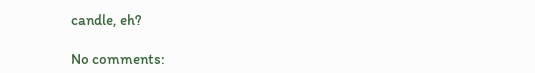candle, eh?

No comments: